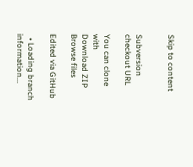Skip to content


Subversion checkout URL

You can clone with
Download ZIP
Browse files

Edited via GitHub

  • Loading branch information...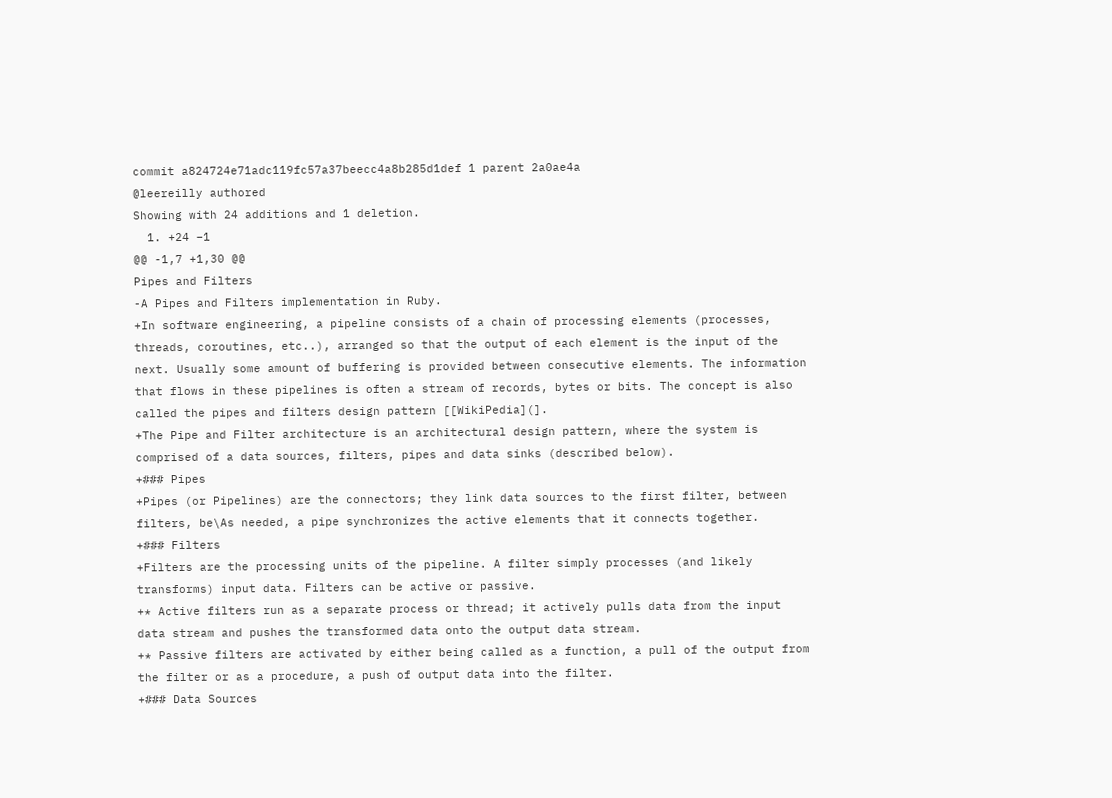commit a824724e71adc119fc57a37beecc4a8b285d1def 1 parent 2a0ae4a
@leereilly authored
Showing with 24 additions and 1 deletion.
  1. +24 −1
@@ -1,7 +1,30 @@
Pipes and Filters
-A Pipes and Filters implementation in Ruby.
+In software engineering, a pipeline consists of a chain of processing elements (processes, threads, coroutines, etc..), arranged so that the output of each element is the input of the next. Usually some amount of buffering is provided between consecutive elements. The information that flows in these pipelines is often a stream of records, bytes or bits. The concept is also called the pipes and filters design pattern [[WikiPedia](].
+The Pipe and Filter architecture is an architectural design pattern, where the system is comprised of a data sources, filters, pipes and data sinks (described below).
+### Pipes
+Pipes (or Pipelines) are the connectors; they link data sources to the first filter, between filters, be\As needed, a pipe synchronizes the active elements that it connects together.
+### Filters
+Filters are the processing units of the pipeline. A filter simply processes (and likely transforms) input data. Filters can be active or passive.
+* Active filters run as a separate process or thread; it actively pulls data from the input data stream and pushes the transformed data onto the output data stream.
+* Passive filters are activated by either being called as a function, a pull of the output from the filter or as a procedure, a push of output data into the filter.
+### Data Sources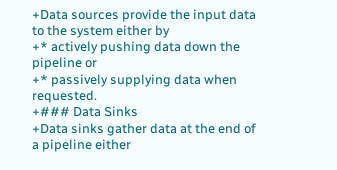+Data sources provide the input data to the system either by
+* actively pushing data down the pipeline or
+* passively supplying data when requested.
+### Data Sinks
+Data sinks gather data at the end of a pipeline either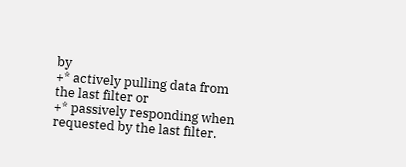by
+* actively pulling data from the last filter or
+* passively responding when requested by the last filter.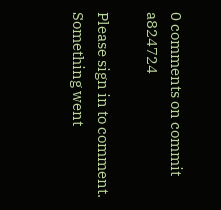0 comments on commit a824724

Please sign in to comment.
Something went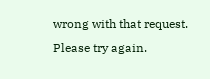wrong with that request. Please try again.